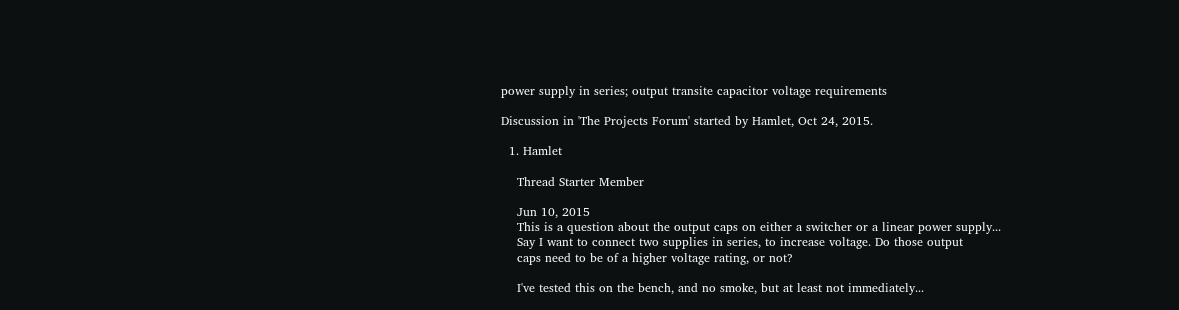power supply in series; output transite capacitor voltage requirements

Discussion in 'The Projects Forum' started by Hamlet, Oct 24, 2015.

  1. Hamlet

    Thread Starter Member

    Jun 10, 2015
    This is a question about the output caps on either a switcher or a linear power supply...
    Say I want to connect two supplies in series, to increase voltage. Do those output
    caps need to be of a higher voltage rating, or not?

    I've tested this on the bench, and no smoke, but at least not immediately...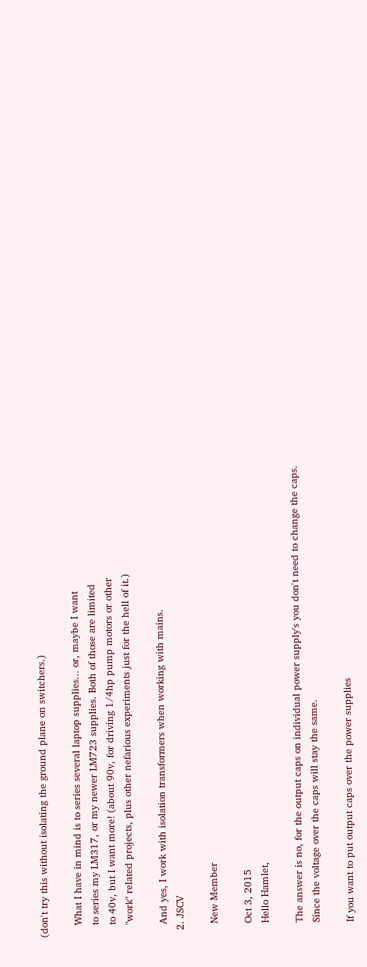(don't try this without isolating the ground plane on switchers.)

    What I have in mind is to series several laptop supplies... or, maybe I want
    to series my LM317, or my newer LM723 supplies. Both of those are limited
    to 40v, but I want more! (about 90v, for driving 1/4hp pump motors or other
    "work" related projects, plus other nefarious experiments just for the hell of it.)

    And yes, I work with isolation transformers when working with mains.
  2. JSCV

    New Member

    Oct 3, 2015
    Hello Hamlet,

    The answer is no, for the output caps on individual power supply's you don't need to change the caps.
    Since the voltage over the caps will stay the same.

    If you want to put output caps over the power supplies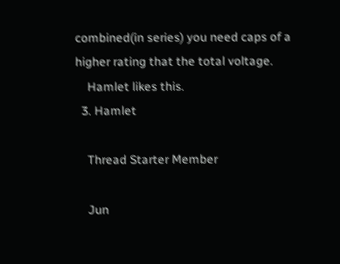combined(in series) you need caps of a higher rating that the total voltage.
    Hamlet likes this.
  3. Hamlet

    Thread Starter Member

    Jun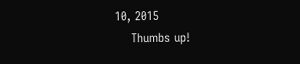10, 2015
    Thumbs up!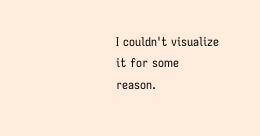I couldn't visualize it for some reason.